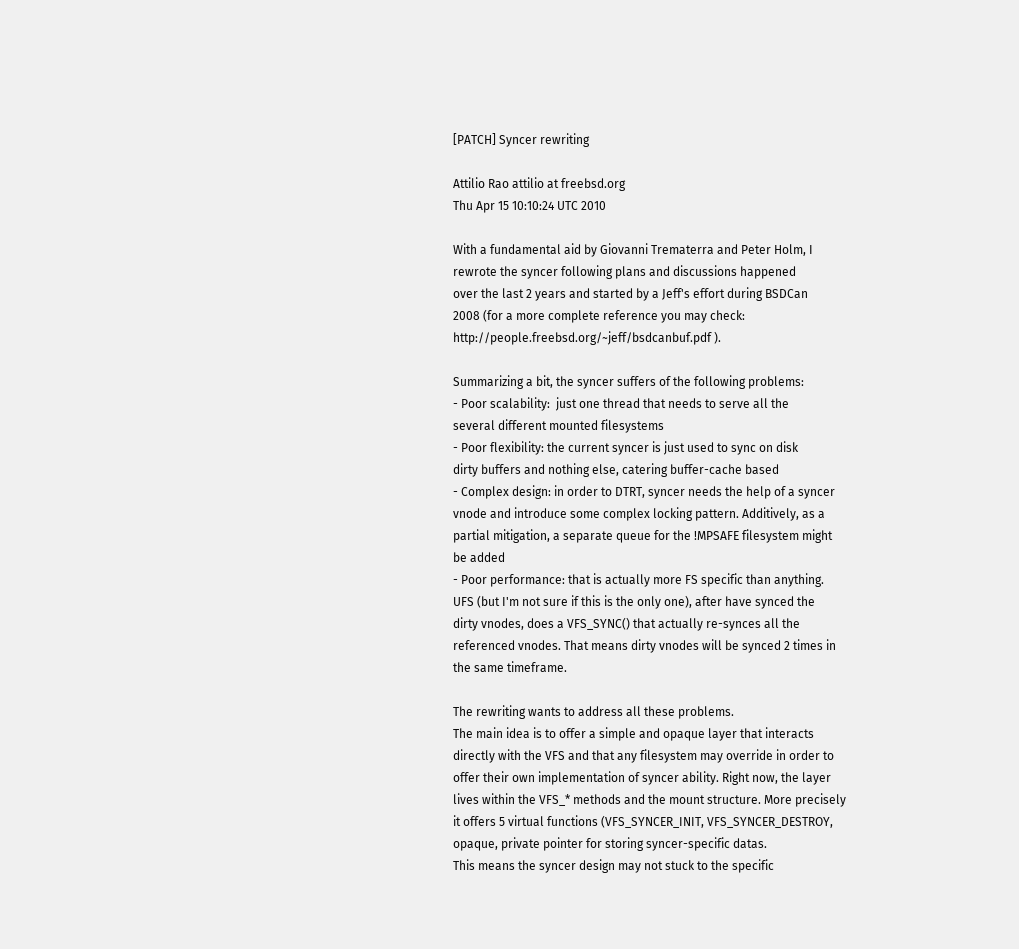[PATCH] Syncer rewriting

Attilio Rao attilio at freebsd.org
Thu Apr 15 10:10:24 UTC 2010

With a fundamental aid by Giovanni Trematerra and Peter Holm, I
rewrote the syncer following plans and discussions happened
over the last 2 years and started by a Jeff's effort during BSDCan
2008 (for a more complete reference you may check:
http://people.freebsd.org/~jeff/bsdcanbuf.pdf ).

Summarizing a bit, the syncer suffers of the following problems:
- Poor scalability:  just one thread that needs to serve all the
several different mounted filesystems
- Poor flexibility: the current syncer is just used to sync on disk
dirty buffers and nothing else, catering buffer-cache based
- Complex design: in order to DTRT, syncer needs the help of a syncer
vnode and introduce some complex locking pattern. Additively, as a
partial mitigation, a separate queue for the !MPSAFE filesystem might
be added
- Poor performance: that is actually more FS specific than anything.
UFS (but I'm not sure if this is the only one), after have synced the
dirty vnodes, does a VFS_SYNC() that actually re-synces all the
referenced vnodes. That means dirty vnodes will be synced 2 times in
the same timeframe.

The rewriting wants to address all these problems.
The main idea is to offer a simple and opaque layer that interacts
directly with the VFS and that any filesystem may override in order to
offer their own implementation of syncer ability. Right now, the layer
lives within the VFS_* methods and the mount structure. More precisely
it offers 5 virtual functions (VFS_SYNCER_INIT, VFS_SYNCER_DESTROY,
opaque, private pointer for storing syncer-specific datas.
This means the syncer design may not stuck to the specific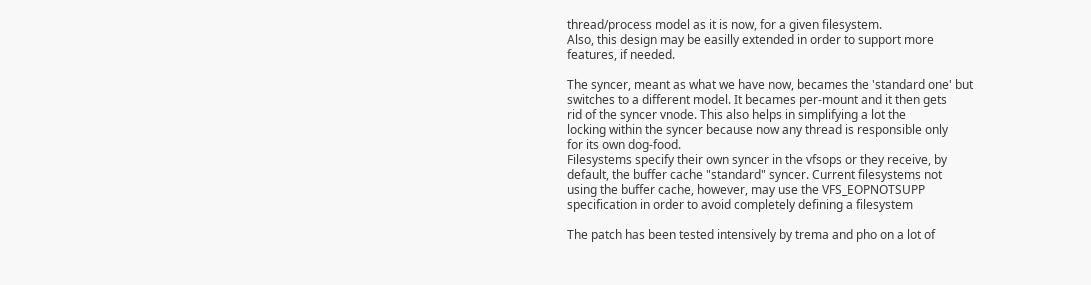thread/process model as it is now, for a given filesystem.
Also, this design may be easilly extended in order to support more
features, if needed.

The syncer, meant as what we have now, becames the 'standard one' but
switches to a different model. It becames per-mount and it then gets
rid of the syncer vnode. This also helps in simplifying a lot the
locking within the syncer because now any thread is responsible only
for its own dog-food.
Filesystems specify their own syncer in the vfsops or they receive, by
default, the buffer cache "standard" syncer. Current filesystems not
using the buffer cache, however, may use the VFS_EOPNOTSUPP
specification in order to avoid completely defining a filesystem

The patch has been tested intensively by trema and pho on a lot of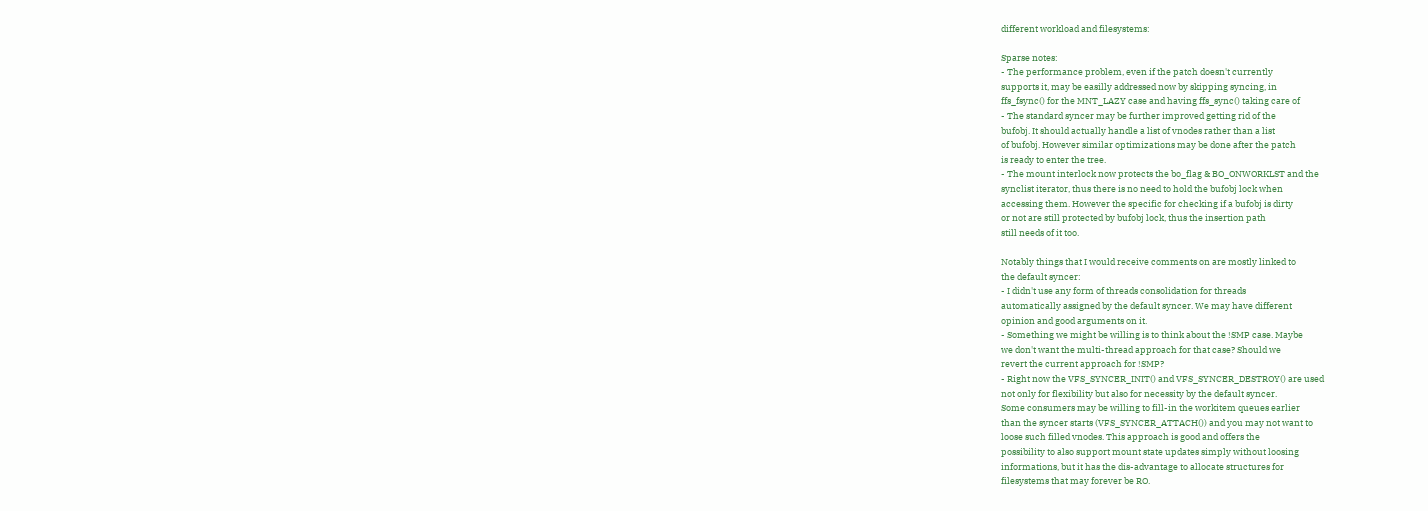different workload and filesystems:

Sparse notes:
- The performance problem, even if the patch doesn't currently
supports it, may be easilly addressed now by skipping syncing, in
ffs_fsync() for the MNT_LAZY case and having ffs_sync() taking care of
- The standard syncer may be further improved getting rid of the
bufobj. It should actually handle a list of vnodes rather than a list
of bufobj. However similar optimizations may be done after the patch
is ready to enter the tree.
- The mount interlock now protects the bo_flag & BO_ONWORKLST and the
synclist iterator, thus there is no need to hold the bufobj lock when
accessing them. However the specific for checking if a bufobj is dirty
or not are still protected by bufobj lock, thus the insertion path
still needs of it too.

Notably things that I would receive comments on are mostly linked to
the default syncer:
- I didn't use any form of threads consolidation for threads
automatically assigned by the default syncer. We may have different
opinion and good arguments on it.
- Something we might be willing is to think about the !SMP case. Maybe
we don't want the multi-thread approach for that case? Should we
revert the current approach for !SMP?
- Right now the VFS_SYNCER_INIT() and VFS_SYNCER_DESTROY() are used
not only for flexibility but also for necessity by the default syncer.
Some consumers may be willing to fill-in the workitem queues earlier
than the syncer starts (VFS_SYNCER_ATTACH()) and you may not want to
loose such filled vnodes. This approach is good and offers the
possibility to also support mount state updates simply without loosing
informations, but it has the dis-advantage to allocate structures for
filesystems that may forever be RO.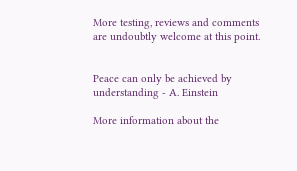More testing, reviews and comments are undoubtly welcome at this point.


Peace can only be achieved by understanding - A. Einstein

More information about the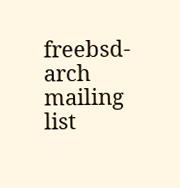freebsd-arch mailing list